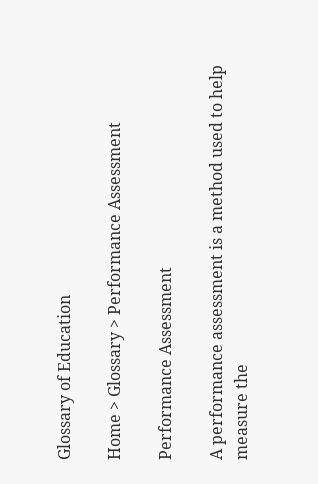Glossary of Education

Home > Glossary > Performance Assessment

Performance Assessment

A performance assessment is a method used to help measure the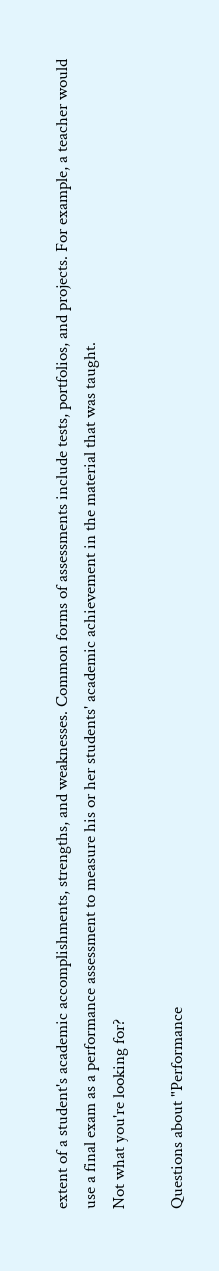extent of a student's academic accomplishments, strengths, and weaknesses. Common forms of assessments include tests, portfolios, and projects. For example, a teacher would use a final exam as a performance assessment to measure his or her students' academic achievement in the material that was taught.
Not what you're looking for?

Questions about "Performance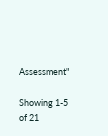Assessment"

Showing 1-5 of 21